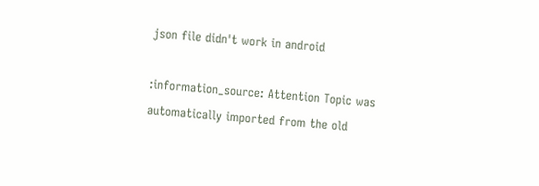json file didn't work in android

:information_source: Attention Topic was automatically imported from the old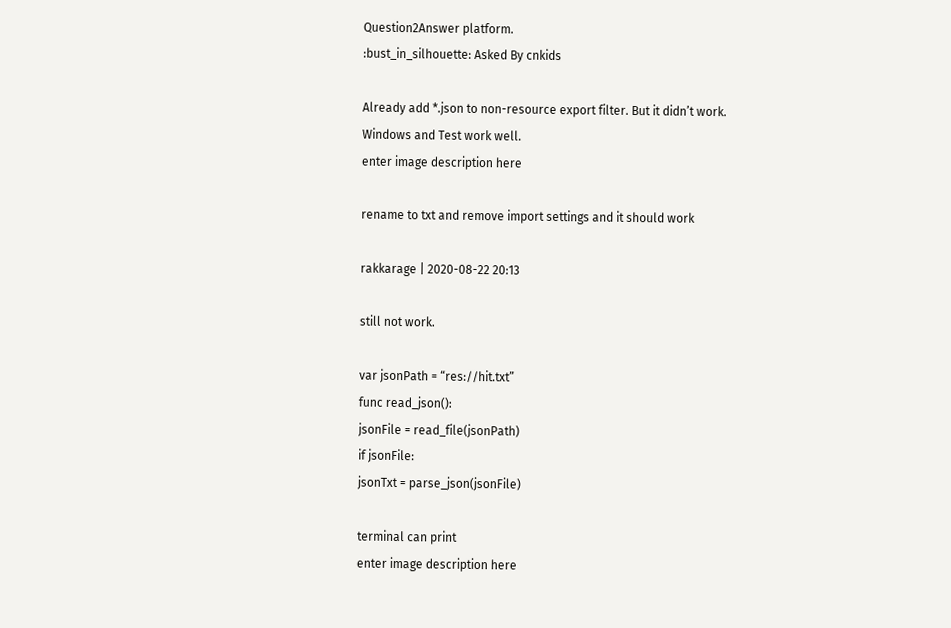Question2Answer platform.
:bust_in_silhouette: Asked By cnkids

Already add *.json to non-resource export filter. But it didn’t work.
Windows and Test work well.
enter image description here

rename to txt and remove import settings and it should work

rakkarage | 2020-08-22 20:13

still not work.

var jsonPath = “res://hit.txt”
func read_json():
jsonFile = read_file(jsonPath)
if jsonFile:
jsonTxt = parse_json(jsonFile)

terminal can print
enter image description here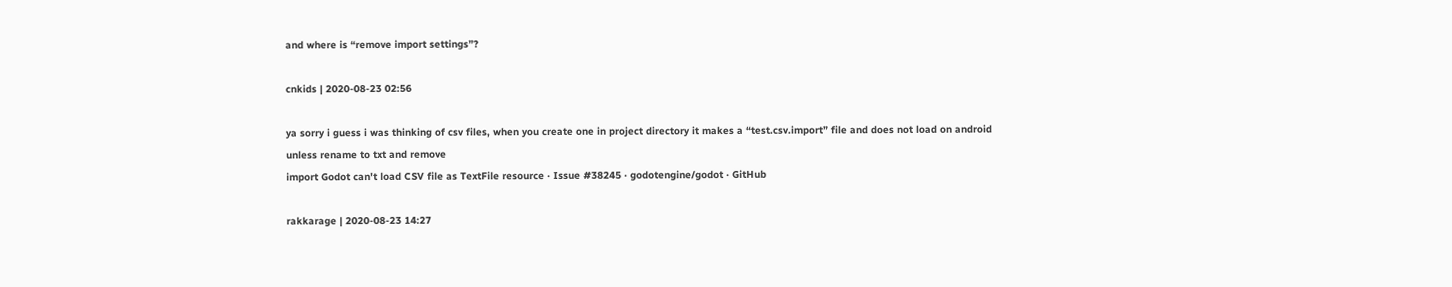and where is “remove import settings”?

cnkids | 2020-08-23 02:56

ya sorry i guess i was thinking of csv files, when you create one in project directory it makes a “test.csv.import” file and does not load on android unless rename to txt and remove
import Godot can't load CSV file as TextFile resource · Issue #38245 · godotengine/godot · GitHub

rakkarage | 2020-08-23 14:27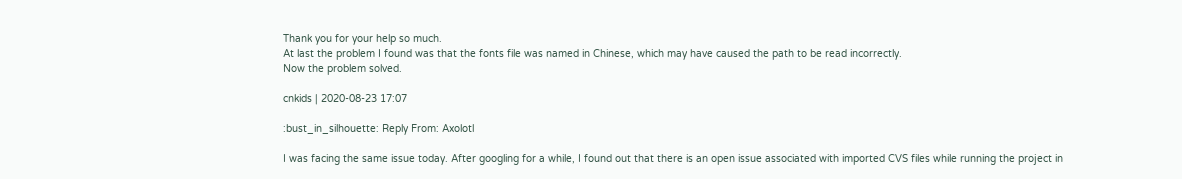Thank you for your help so much.
At last the problem I found was that the fonts file was named in Chinese, which may have caused the path to be read incorrectly.
Now the problem solved.

cnkids | 2020-08-23 17:07

:bust_in_silhouette: Reply From: Axolotl

I was facing the same issue today. After googling for a while, I found out that there is an open issue associated with imported CVS files while running the project in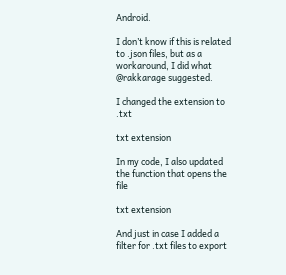Android.

I don’t know if this is related to .json files, but as a workaround, I did what @rakkarage suggested.

I changed the extension to .txt

txt extension

In my code, I also updated the function that opens the file

txt extension

And just in case I added a filter for .txt files to export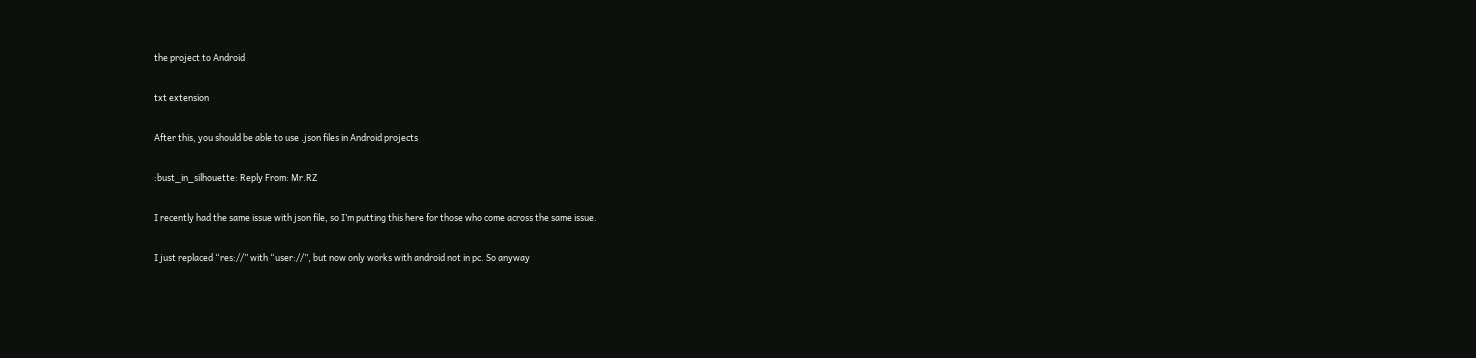the project to Android

txt extension

After this, you should be able to use .json files in Android projects

:bust_in_silhouette: Reply From: Mr.RZ

I recently had the same issue with json file, so I’m putting this here for those who come across the same issue.

I just replaced “res://” with “user://”, but now only works with android not in pc. So anyway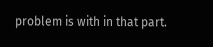problem is with in that part.